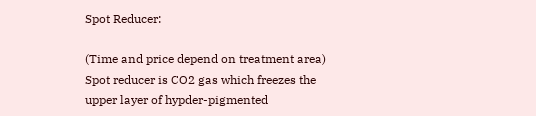Spot Reducer:

(Time and price depend on treatment area)
Spot reducer is CO2 gas which freezes the upper layer of hypder-pigmented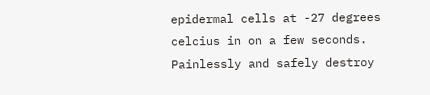epidermal cells at -27 degrees celcius in on a few seconds. Painlessly and safely destroy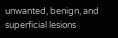unwanted, benign, and superficial lesions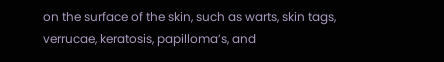on the surface of the skin, such as warts, skin tags, verrucae, keratosis, papilloma’s, and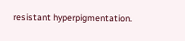resistant hyperpigmentation.